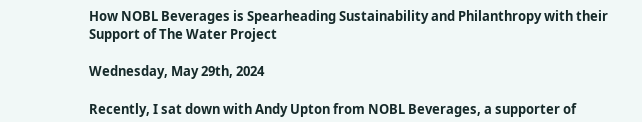How NOBL Beverages is Spearheading Sustainability and Philanthropy with their Support of The Water Project

Wednesday, May 29th, 2024

Recently, I sat down with Andy Upton from NOBL Beverages, a supporter of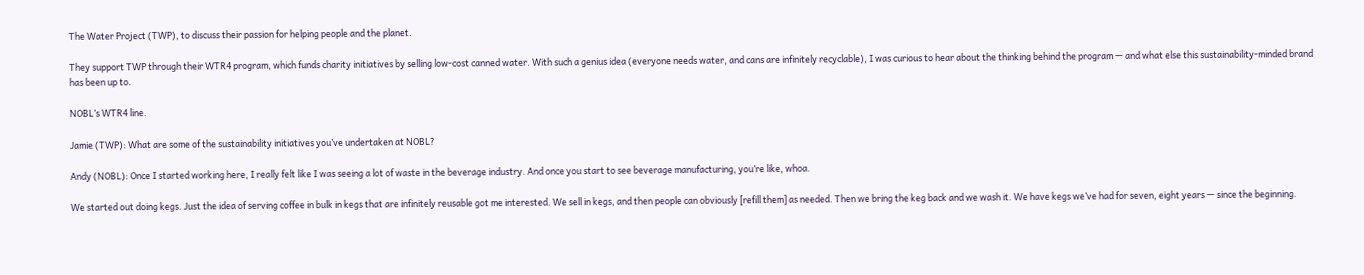The Water Project (TWP), to discuss their passion for helping people and the planet.

They support TWP through their WTR4 program, which funds charity initiatives by selling low-cost canned water. With such a genius idea (everyone needs water, and cans are infinitely recyclable), I was curious to hear about the thinking behind the program — and what else this sustainability-minded brand has been up to.

NOBL’s WTR4 line.

Jamie (TWP): What are some of the sustainability initiatives you’ve undertaken at NOBL?

Andy (NOBL): Once I started working here, I really felt like I was seeing a lot of waste in the beverage industry. And once you start to see beverage manufacturing, you’re like, whoa.

We started out doing kegs. Just the idea of serving coffee in bulk in kegs that are infinitely reusable got me interested. We sell in kegs, and then people can obviously [refill them] as needed. Then we bring the keg back and we wash it. We have kegs we’ve had for seven, eight years — since the beginning.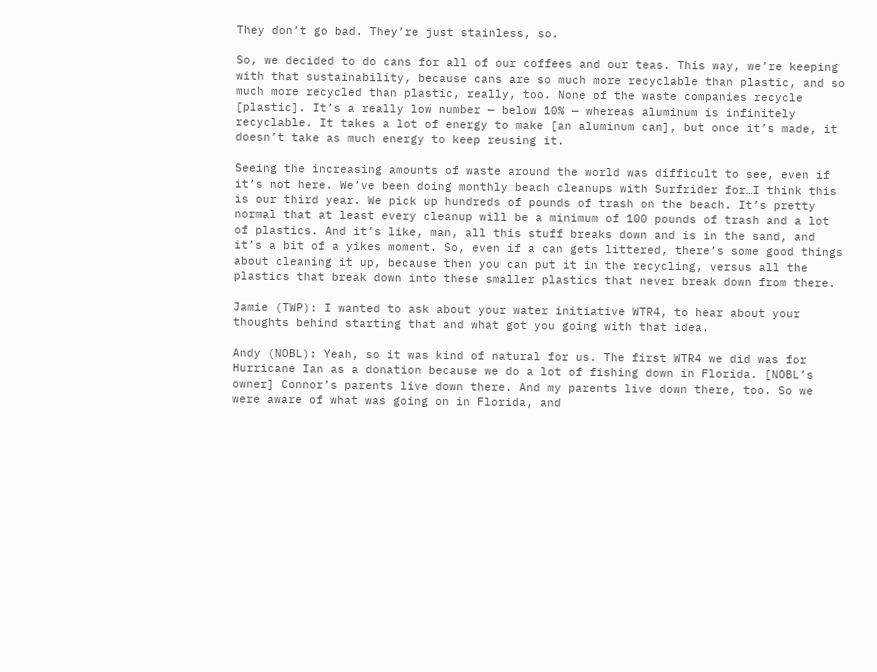They don’t go bad. They’re just stainless, so.

So, we decided to do cans for all of our coffees and our teas. This way, we’re keeping with that sustainability, because cans are so much more recyclable than plastic, and so much more recycled than plastic, really, too. None of the waste companies recycle [plastic]. It’s a really low number — below 10% — whereas aluminum is infinitely recyclable. It takes a lot of energy to make [an aluminum can], but once it’s made, it doesn’t take as much energy to keep reusing it.

Seeing the increasing amounts of waste around the world was difficult to see, even if it’s not here. We’ve been doing monthly beach cleanups with Surfrider for…I think this is our third year. We pick up hundreds of pounds of trash on the beach. It’s pretty normal that at least every cleanup will be a minimum of 100 pounds of trash and a lot of plastics. And it’s like, man, all this stuff breaks down and is in the sand, and it’s a bit of a yikes moment. So, even if a can gets littered, there’s some good things about cleaning it up, because then you can put it in the recycling, versus all the plastics that break down into these smaller plastics that never break down from there.

Jamie (TWP): I wanted to ask about your water initiative WTR4, to hear about your thoughts behind starting that and what got you going with that idea.

Andy (NOBL): Yeah, so it was kind of natural for us. The first WTR4 we did was for Hurricane Ian as a donation because we do a lot of fishing down in Florida. [NOBL’s owner] Connor’s parents live down there. And my parents live down there, too. So we were aware of what was going on in Florida, and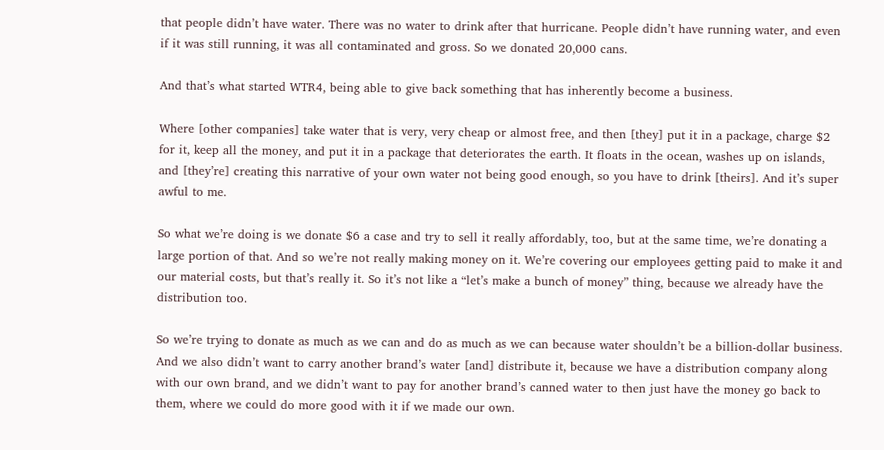that people didn’t have water. There was no water to drink after that hurricane. People didn’t have running water, and even if it was still running, it was all contaminated and gross. So we donated 20,000 cans.

And that’s what started WTR4, being able to give back something that has inherently become a business.

Where [other companies] take water that is very, very cheap or almost free, and then [they] put it in a package, charge $2 for it, keep all the money, and put it in a package that deteriorates the earth. It floats in the ocean, washes up on islands, and [they’re] creating this narrative of your own water not being good enough, so you have to drink [theirs]. And it’s super awful to me.

So what we’re doing is we donate $6 a case and try to sell it really affordably, too, but at the same time, we’re donating a large portion of that. And so we’re not really making money on it. We’re covering our employees getting paid to make it and our material costs, but that’s really it. So it’s not like a “let’s make a bunch of money” thing, because we already have the distribution too.

So we’re trying to donate as much as we can and do as much as we can because water shouldn’t be a billion-dollar business. And we also didn’t want to carry another brand’s water [and] distribute it, because we have a distribution company along with our own brand, and we didn’t want to pay for another brand’s canned water to then just have the money go back to them, where we could do more good with it if we made our own.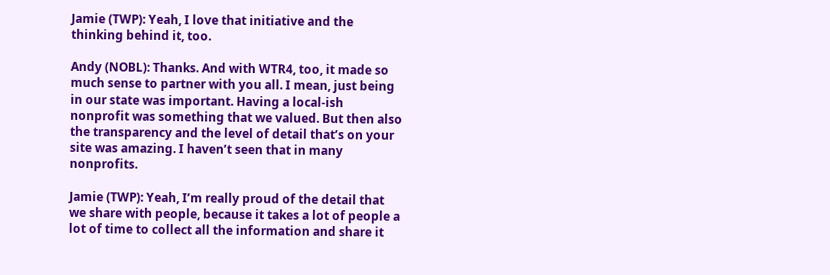Jamie (TWP): Yeah, I love that initiative and the thinking behind it, too.

Andy (NOBL): Thanks. And with WTR4, too, it made so much sense to partner with you all. I mean, just being in our state was important. Having a local-ish nonprofit was something that we valued. But then also the transparency and the level of detail that’s on your site was amazing. I haven’t seen that in many nonprofits.

Jamie (TWP): Yeah, I’m really proud of the detail that we share with people, because it takes a lot of people a lot of time to collect all the information and share it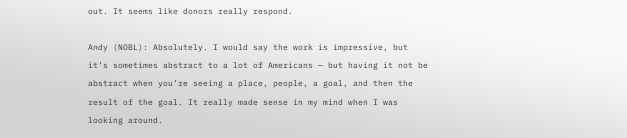out. It seems like donors really respond.

Andy (NOBL): Absolutely. I would say the work is impressive, but it’s sometimes abstract to a lot of Americans — but having it not be abstract when you’re seeing a place, people, a goal, and then the result of the goal. It really made sense in my mind when I was looking around.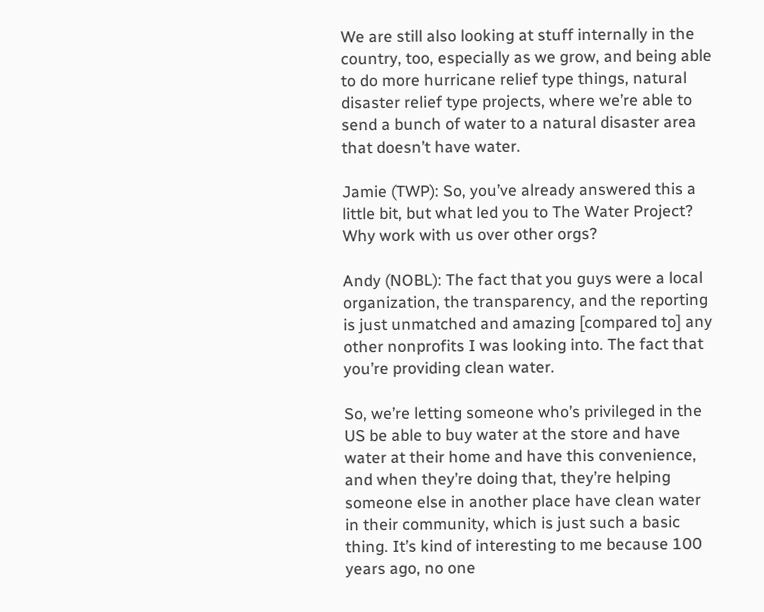We are still also looking at stuff internally in the country, too, especially as we grow, and being able to do more hurricane relief type things, natural disaster relief type projects, where we’re able to send a bunch of water to a natural disaster area that doesn’t have water.

Jamie (TWP): So, you’ve already answered this a little bit, but what led you to The Water Project? Why work with us over other orgs?

Andy (NOBL): The fact that you guys were a local organization, the transparency, and the reporting is just unmatched and amazing [compared to] any other nonprofits I was looking into. The fact that you’re providing clean water.

So, we’re letting someone who’s privileged in the US be able to buy water at the store and have water at their home and have this convenience, and when they’re doing that, they’re helping someone else in another place have clean water in their community, which is just such a basic thing. It’s kind of interesting to me because 100 years ago, no one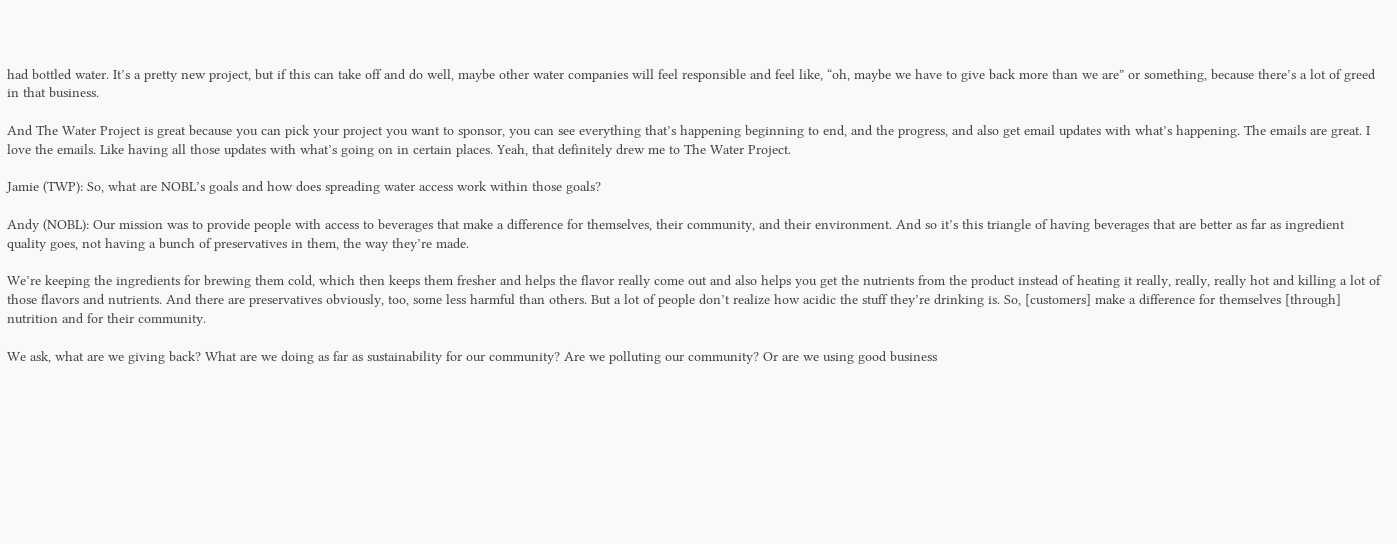had bottled water. It’s a pretty new project, but if this can take off and do well, maybe other water companies will feel responsible and feel like, “oh, maybe we have to give back more than we are” or something, because there’s a lot of greed in that business.

And The Water Project is great because you can pick your project you want to sponsor, you can see everything that’s happening beginning to end, and the progress, and also get email updates with what’s happening. The emails are great. I love the emails. Like having all those updates with what’s going on in certain places. Yeah, that definitely drew me to The Water Project.

Jamie (TWP): So, what are NOBL’s goals and how does spreading water access work within those goals?

Andy (NOBL): Our mission was to provide people with access to beverages that make a difference for themselves, their community, and their environment. And so it’s this triangle of having beverages that are better as far as ingredient quality goes, not having a bunch of preservatives in them, the way they’re made.

We’re keeping the ingredients for brewing them cold, which then keeps them fresher and helps the flavor really come out and also helps you get the nutrients from the product instead of heating it really, really, really hot and killing a lot of those flavors and nutrients. And there are preservatives obviously, too, some less harmful than others. But a lot of people don’t realize how acidic the stuff they’re drinking is. So, [customers] make a difference for themselves [through] nutrition and for their community.

We ask, what are we giving back? What are we doing as far as sustainability for our community? Are we polluting our community? Or are we using good business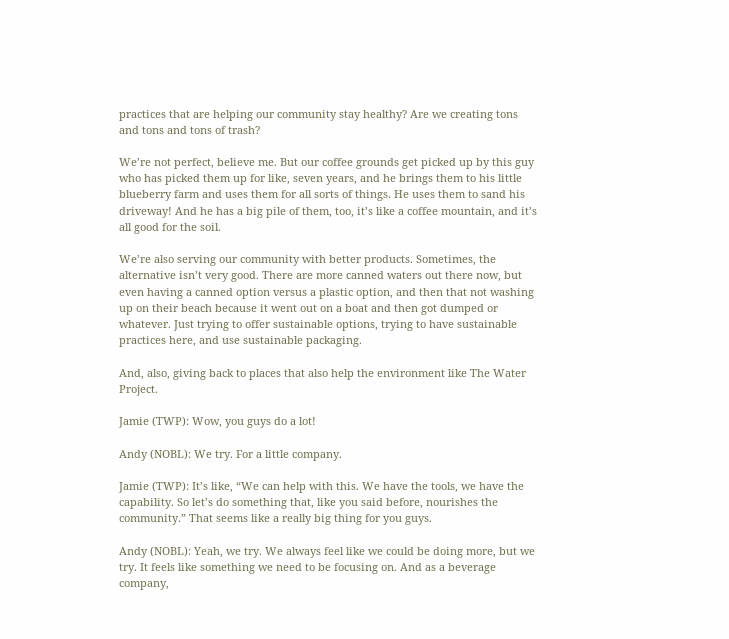practices that are helping our community stay healthy? Are we creating tons and tons and tons of trash?

We’re not perfect, believe me. But our coffee grounds get picked up by this guy who has picked them up for like, seven years, and he brings them to his little blueberry farm and uses them for all sorts of things. He uses them to sand his driveway! And he has a big pile of them, too, it’s like a coffee mountain, and it’s all good for the soil.

We’re also serving our community with better products. Sometimes, the alternative isn’t very good. There are more canned waters out there now, but even having a canned option versus a plastic option, and then that not washing up on their beach because it went out on a boat and then got dumped or whatever. Just trying to offer sustainable options, trying to have sustainable practices here, and use sustainable packaging.

And, also, giving back to places that also help the environment like The Water Project.

Jamie (TWP): Wow, you guys do a lot!

Andy (NOBL): We try. For a little company.

Jamie (TWP): It’s like, “We can help with this. We have the tools, we have the capability. So let’s do something that, like you said before, nourishes the community.” That seems like a really big thing for you guys.

Andy (NOBL): Yeah, we try. We always feel like we could be doing more, but we try. It feels like something we need to be focusing on. And as a beverage company,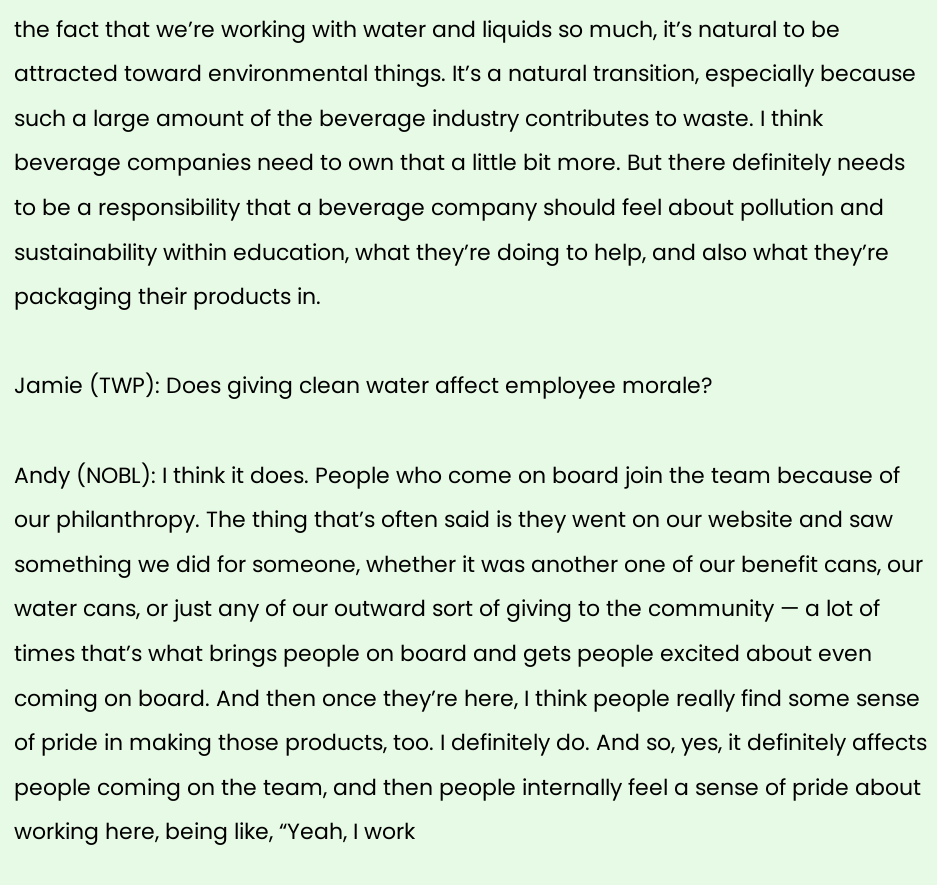the fact that we’re working with water and liquids so much, it’s natural to be attracted toward environmental things. It’s a natural transition, especially because such a large amount of the beverage industry contributes to waste. I think beverage companies need to own that a little bit more. But there definitely needs to be a responsibility that a beverage company should feel about pollution and sustainability within education, what they’re doing to help, and also what they’re packaging their products in.

Jamie (TWP): Does giving clean water affect employee morale?

Andy (NOBL): I think it does. People who come on board join the team because of our philanthropy. The thing that’s often said is they went on our website and saw something we did for someone, whether it was another one of our benefit cans, our water cans, or just any of our outward sort of giving to the community — a lot of times that’s what brings people on board and gets people excited about even coming on board. And then once they’re here, I think people really find some sense of pride in making those products, too. I definitely do. And so, yes, it definitely affects people coming on the team, and then people internally feel a sense of pride about working here, being like, “Yeah, I work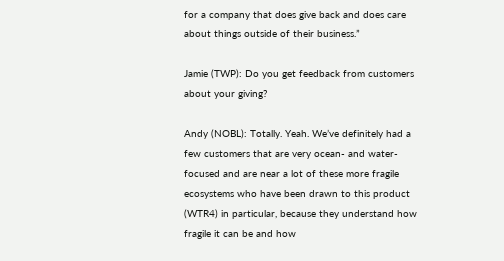for a company that does give back and does care about things outside of their business.”

Jamie (TWP): Do you get feedback from customers about your giving?

Andy (NOBL): Totally. Yeah. We’ve definitely had a few customers that are very ocean- and water-focused and are near a lot of these more fragile ecosystems who have been drawn to this product (WTR4) in particular, because they understand how fragile it can be and how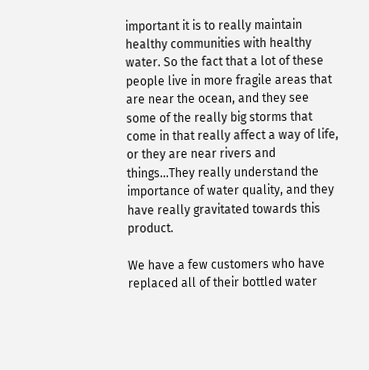important it is to really maintain healthy communities with healthy water. So the fact that a lot of these people live in more fragile areas that are near the ocean, and they see some of the really big storms that come in that really affect a way of life, or they are near rivers and things…They really understand the importance of water quality, and they have really gravitated towards this product.

We have a few customers who have replaced all of their bottled water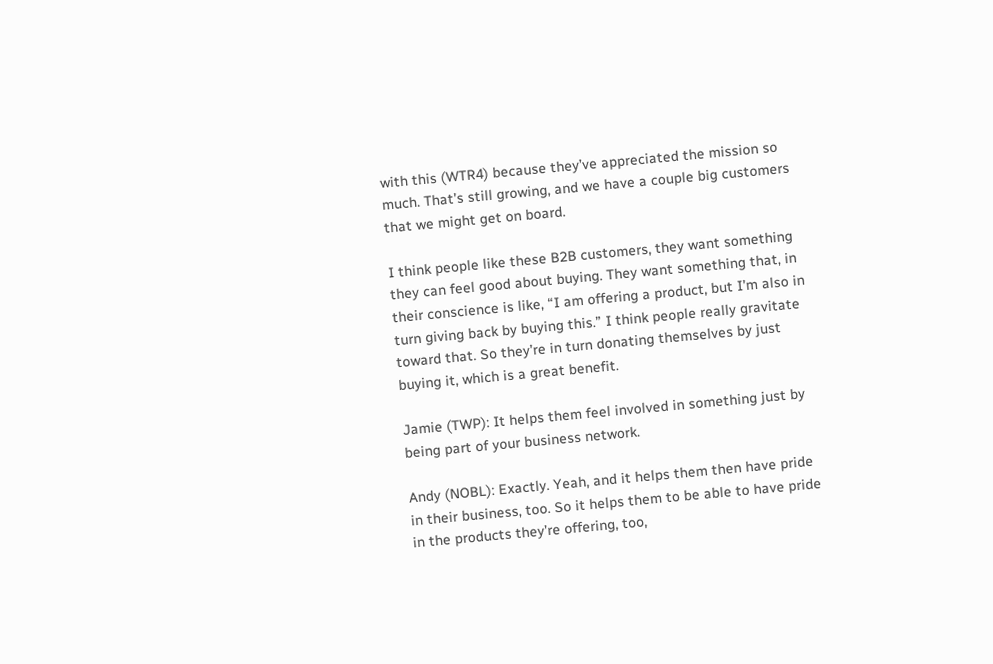with this (WTR4) because they’ve appreciated the mission so much. That’s still growing, and we have a couple big customers that we might get on board.

I think people like these B2B customers, they want something they can feel good about buying. They want something that, in their conscience is like, “I am offering a product, but I’m also in turn giving back by buying this.” I think people really gravitate toward that. So they’re in turn donating themselves by just buying it, which is a great benefit.

Jamie (TWP): It helps them feel involved in something just by being part of your business network.

Andy (NOBL): Exactly. Yeah, and it helps them then have pride in their business, too. So it helps them to be able to have pride in the products they’re offering, too,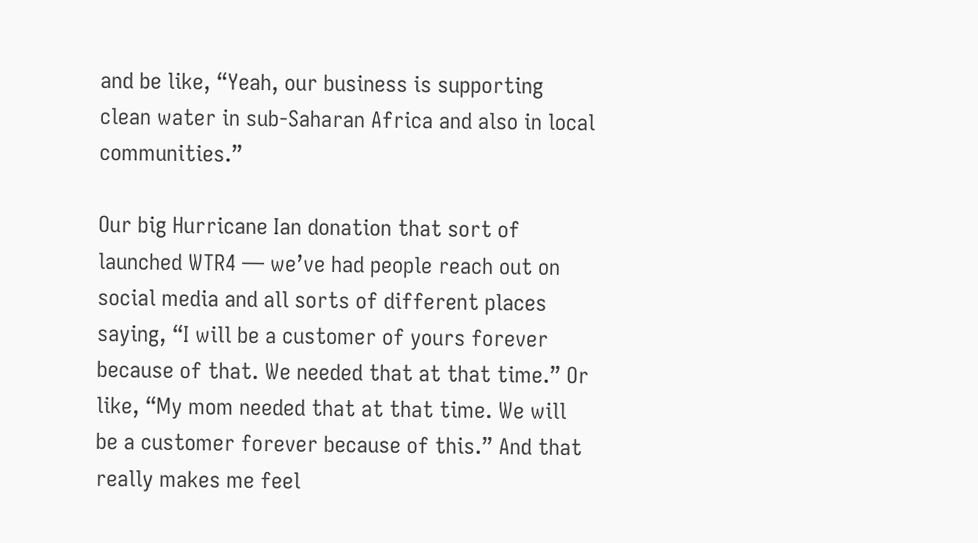and be like, “Yeah, our business is supporting clean water in sub-Saharan Africa and also in local communities.”

Our big Hurricane Ian donation that sort of launched WTR4 — we’ve had people reach out on social media and all sorts of different places saying, “I will be a customer of yours forever because of that. We needed that at that time.” Or like, “My mom needed that at that time. We will be a customer forever because of this.” And that really makes me feel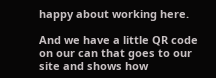happy about working here.

And we have a little QR code on our can that goes to our site and shows how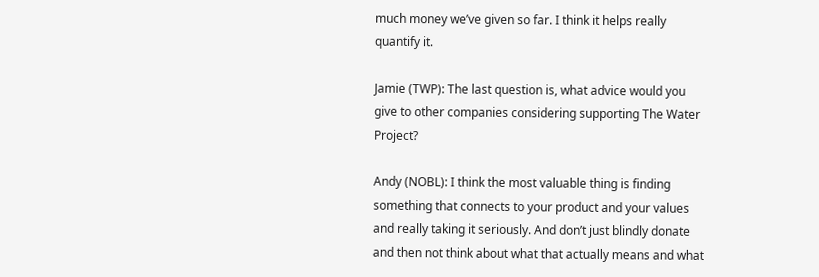much money we’ve given so far. I think it helps really quantify it.

Jamie (TWP): The last question is, what advice would you give to other companies considering supporting The Water Project?

Andy (NOBL): I think the most valuable thing is finding something that connects to your product and your values and really taking it seriously. And don’t just blindly donate and then not think about what that actually means and what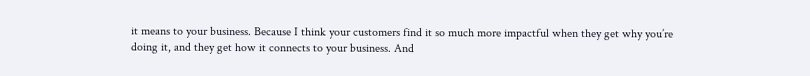it means to your business. Because I think your customers find it so much more impactful when they get why you’re doing it, and they get how it connects to your business. And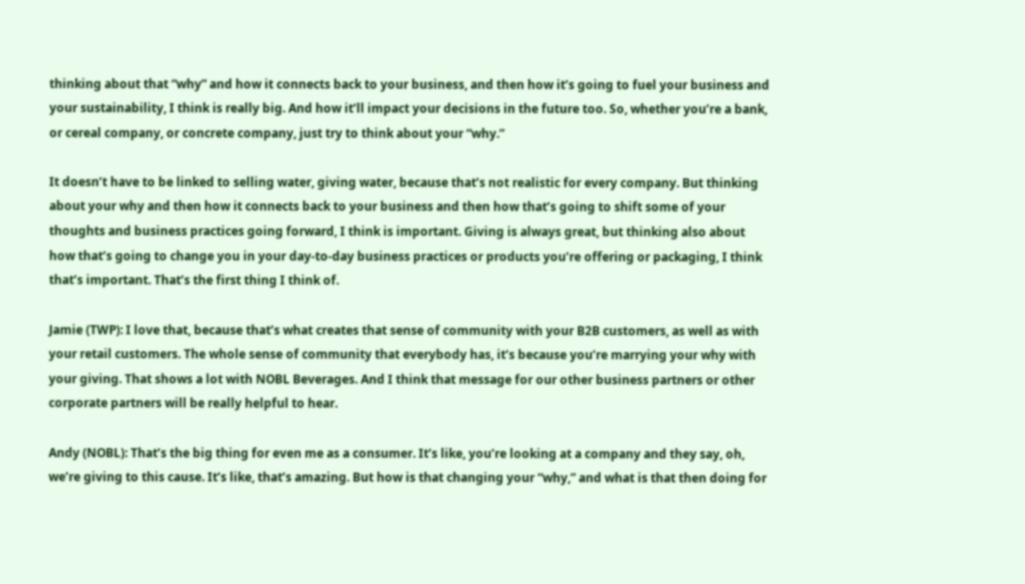thinking about that “why” and how it connects back to your business, and then how it’s going to fuel your business and your sustainability, I think is really big. And how it’ll impact your decisions in the future too. So, whether you’re a bank, or cereal company, or concrete company, just try to think about your “why.”

It doesn’t have to be linked to selling water, giving water, because that’s not realistic for every company. But thinking about your why and then how it connects back to your business and then how that’s going to shift some of your thoughts and business practices going forward, I think is important. Giving is always great, but thinking also about how that’s going to change you in your day-to-day business practices or products you’re offering or packaging, I think that’s important. That’s the first thing I think of.

Jamie (TWP): I love that, because that’s what creates that sense of community with your B2B customers, as well as with your retail customers. The whole sense of community that everybody has, it’s because you’re marrying your why with your giving. That shows a lot with NOBL Beverages. And I think that message for our other business partners or other corporate partners will be really helpful to hear.

Andy (NOBL): That’s the big thing for even me as a consumer. It’s like, you’re looking at a company and they say, oh, we’re giving to this cause. It’s like, that’s amazing. But how is that changing your “why,” and what is that then doing for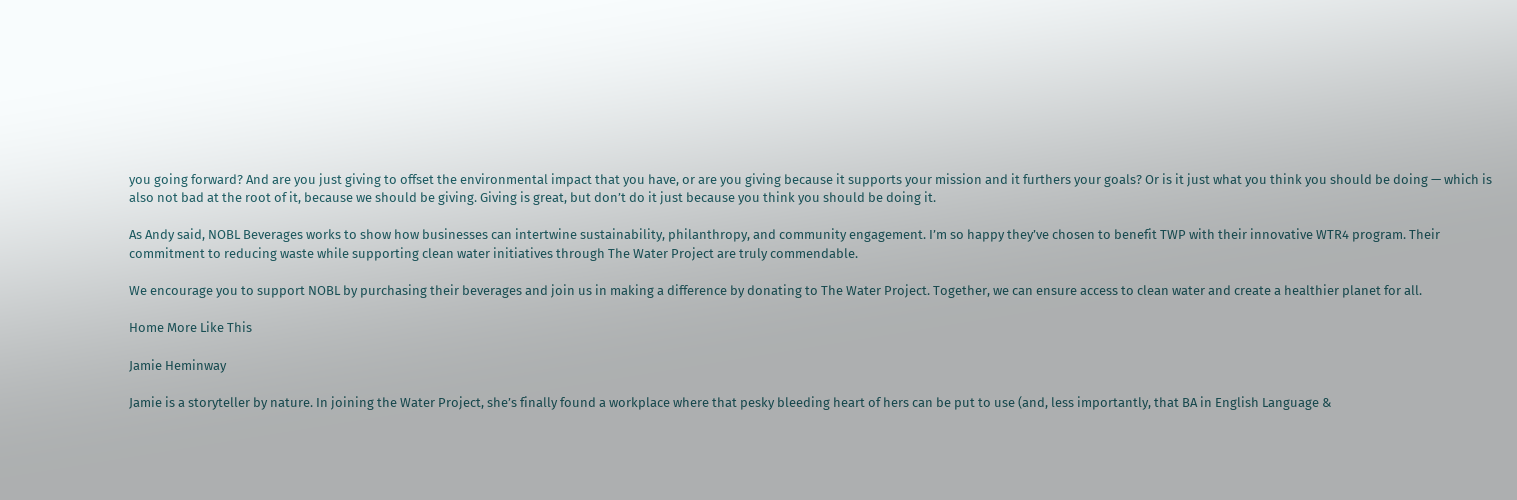you going forward? And are you just giving to offset the environmental impact that you have, or are you giving because it supports your mission and it furthers your goals? Or is it just what you think you should be doing — which is also not bad at the root of it, because we should be giving. Giving is great, but don’t do it just because you think you should be doing it.

As Andy said, NOBL Beverages works to show how businesses can intertwine sustainability, philanthropy, and community engagement. I’m so happy they’ve chosen to benefit TWP with their innovative WTR4 program. Their commitment to reducing waste while supporting clean water initiatives through The Water Project are truly commendable.

We encourage you to support NOBL by purchasing their beverages and join us in making a difference by donating to The Water Project. Together, we can ensure access to clean water and create a healthier planet for all.

Home More Like This

Jamie Heminway

Jamie is a storyteller by nature. In joining the Water Project, she’s finally found a workplace where that pesky bleeding heart of hers can be put to use (and, less importantly, that BA in English Language &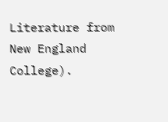Literature from New England College).